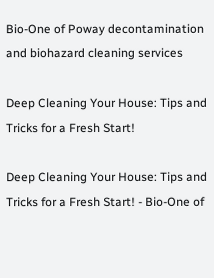Bio-One of Poway decontamination and biohazard cleaning services

Deep Cleaning Your House: Tips and Tricks for a Fresh Start!

Deep Cleaning Your House: Tips and Tricks for a Fresh Start! - Bio-One of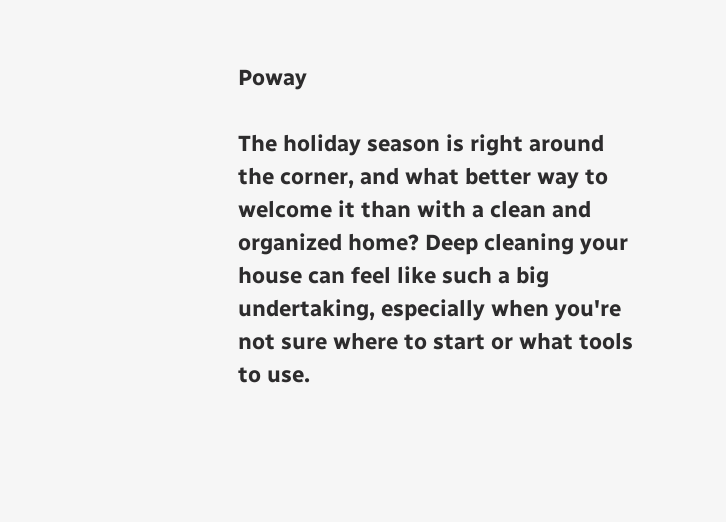Poway

The holiday season is right around the corner, and what better way to welcome it than with a clean and organized home? Deep cleaning your house can feel like such a big undertaking, especially when you're not sure where to start or what tools to use.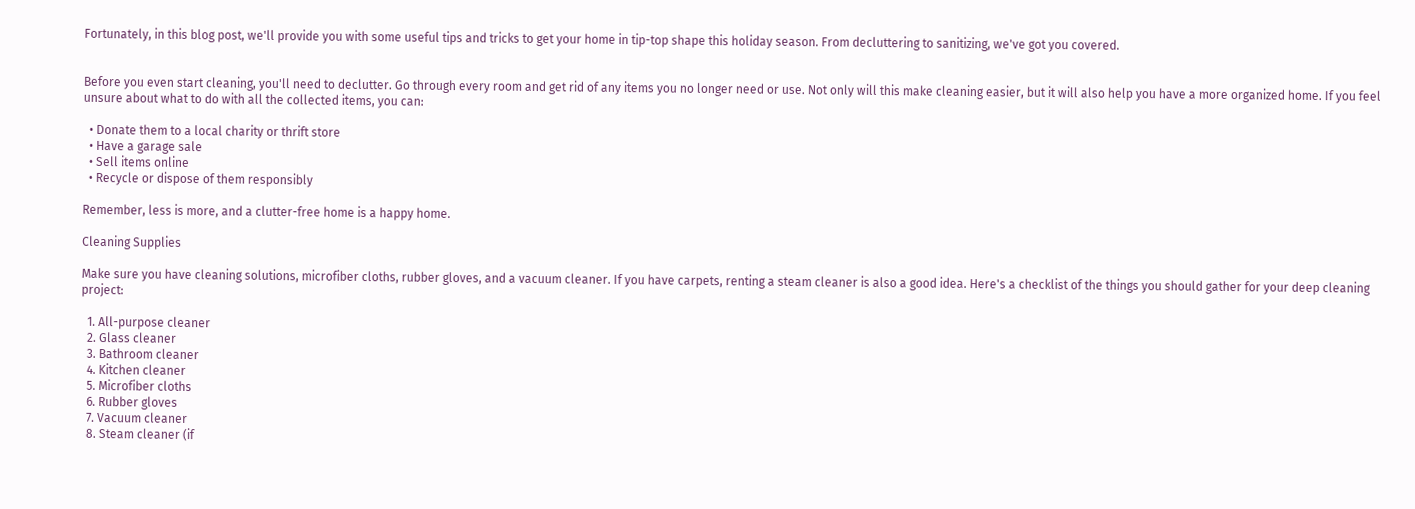Fortunately, in this blog post, we'll provide you with some useful tips and tricks to get your home in tip-top shape this holiday season. From decluttering to sanitizing, we've got you covered.


Before you even start cleaning, you'll need to declutter. Go through every room and get rid of any items you no longer need or use. Not only will this make cleaning easier, but it will also help you have a more organized home. If you feel unsure about what to do with all the collected items, you can:

  • Donate them to a local charity or thrift store
  • Have a garage sale
  • Sell items online
  • Recycle or dispose of them responsibly

Remember, less is more, and a clutter-free home is a happy home.

Cleaning Supplies

Make sure you have cleaning solutions, microfiber cloths, rubber gloves, and a vacuum cleaner. If you have carpets, renting a steam cleaner is also a good idea. Here's a checklist of the things you should gather for your deep cleaning project:

  1. All-purpose cleaner
  2. Glass cleaner
  3. Bathroom cleaner
  4. Kitchen cleaner
  5. Microfiber cloths
  6. Rubber gloves
  7. Vacuum cleaner
  8. Steam cleaner (if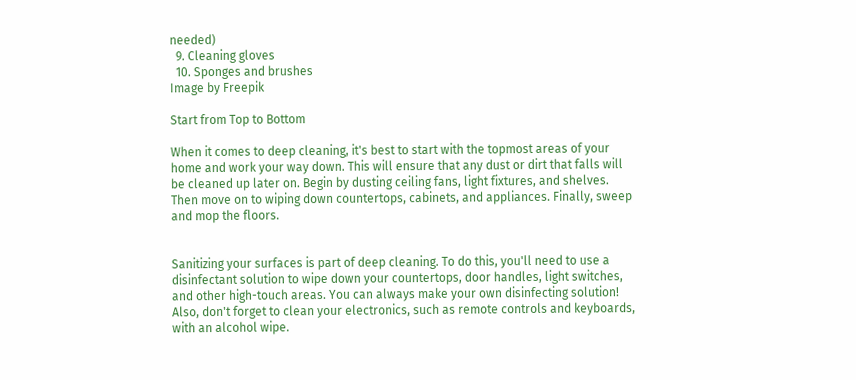needed)
  9. Cleaning gloves
  10. Sponges and brushes
Image by Freepik

Start from Top to Bottom

When it comes to deep cleaning, it's best to start with the topmost areas of your home and work your way down. This will ensure that any dust or dirt that falls will be cleaned up later on. Begin by dusting ceiling fans, light fixtures, and shelves. Then move on to wiping down countertops, cabinets, and appliances. Finally, sweep and mop the floors.


Sanitizing your surfaces is part of deep cleaning. To do this, you'll need to use a disinfectant solution to wipe down your countertops, door handles, light switches, and other high-touch areas. You can always make your own disinfecting solution! Also, don't forget to clean your electronics, such as remote controls and keyboards, with an alcohol wipe.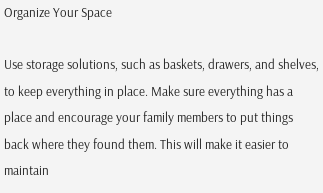Organize Your Space

Use storage solutions, such as baskets, drawers, and shelves, to keep everything in place. Make sure everything has a place and encourage your family members to put things back where they found them. This will make it easier to maintain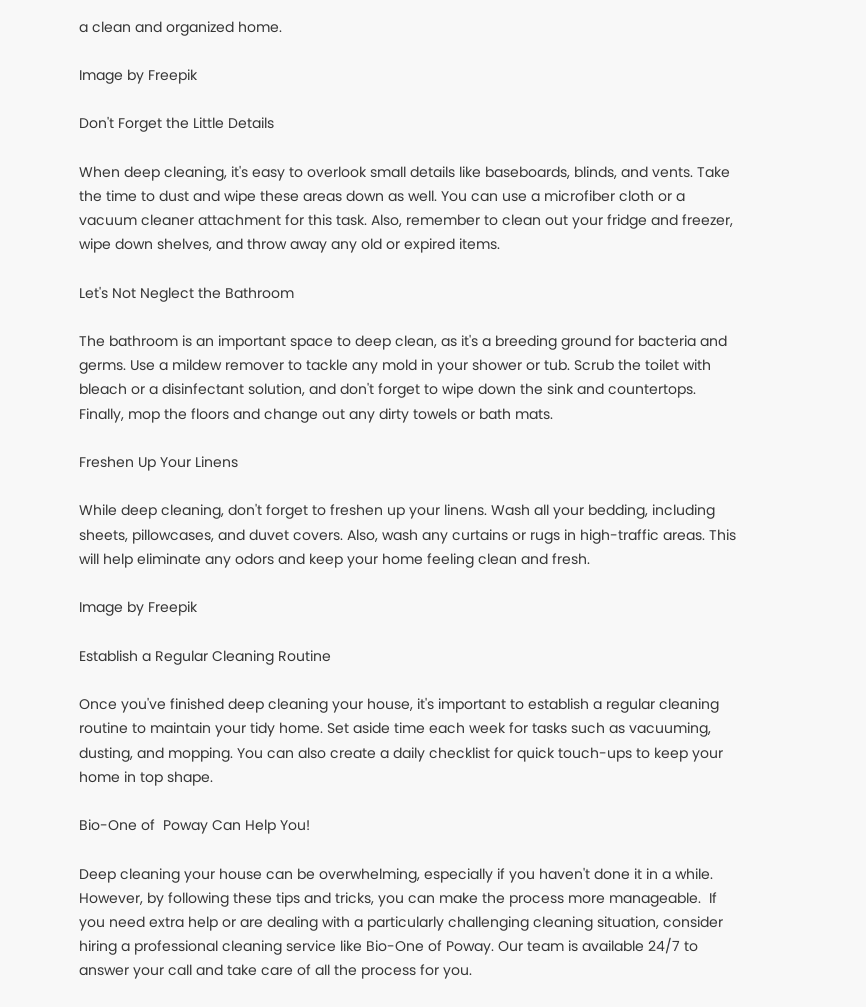a clean and organized home.

Image by Freepik

Don't Forget the Little Details

When deep cleaning, it's easy to overlook small details like baseboards, blinds, and vents. Take the time to dust and wipe these areas down as well. You can use a microfiber cloth or a vacuum cleaner attachment for this task. Also, remember to clean out your fridge and freezer, wipe down shelves, and throw away any old or expired items.

Let's Not Neglect the Bathroom

The bathroom is an important space to deep clean, as it's a breeding ground for bacteria and germs. Use a mildew remover to tackle any mold in your shower or tub. Scrub the toilet with bleach or a disinfectant solution, and don't forget to wipe down the sink and countertops. Finally, mop the floors and change out any dirty towels or bath mats.

Freshen Up Your Linens

While deep cleaning, don't forget to freshen up your linens. Wash all your bedding, including sheets, pillowcases, and duvet covers. Also, wash any curtains or rugs in high-traffic areas. This will help eliminate any odors and keep your home feeling clean and fresh.

Image by Freepik

Establish a Regular Cleaning Routine

Once you've finished deep cleaning your house, it's important to establish a regular cleaning routine to maintain your tidy home. Set aside time each week for tasks such as vacuuming, dusting, and mopping. You can also create a daily checklist for quick touch-ups to keep your home in top shape.

Bio-One of  Poway Can Help You!

Deep cleaning your house can be overwhelming, especially if you haven't done it in a while. However, by following these tips and tricks, you can make the process more manageable.  If you need extra help or are dealing with a particularly challenging cleaning situation, consider hiring a professional cleaning service like Bio-One of Poway. Our team is available 24/7 to answer your call and take care of all the process for you.